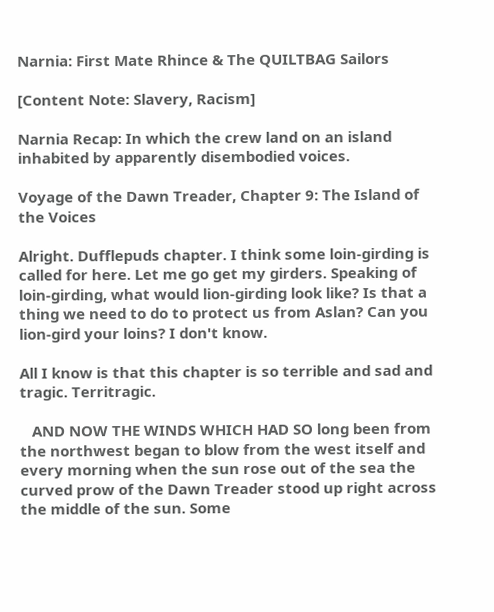Narnia: First Mate Rhince & The QUILTBAG Sailors

[Content Note: Slavery, Racism]

Narnia Recap: In which the crew land on an island inhabited by apparently disembodied voices.

Voyage of the Dawn Treader, Chapter 9: The Island of the Voices

Alright. Dufflepuds chapter. I think some loin-girding is called for here. Let me go get my girders. Speaking of loin-girding, what would lion-girding look like? Is that a thing we need to do to protect us from Aslan? Can you lion-gird your loins? I don't know.

All I know is that this chapter is so terrible and sad and tragic. Territragic.

   AND NOW THE WINDS WHICH HAD SO long been from the northwest began to blow from the west itself and every morning when the sun rose out of the sea the curved prow of the Dawn Treader stood up right across the middle of the sun. Some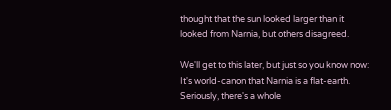thought that the sun looked larger than it looked from Narnia, but others disagreed.

We'll get to this later, but just so you know now: It's world-canon that Narnia is a flat-earth. Seriously, there's a whole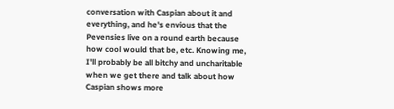conversation with Caspian about it and everything, and he's envious that the Pevensies live on a round earth because how cool would that be, etc. Knowing me, I'll probably be all bitchy and uncharitable when we get there and talk about how Caspian shows more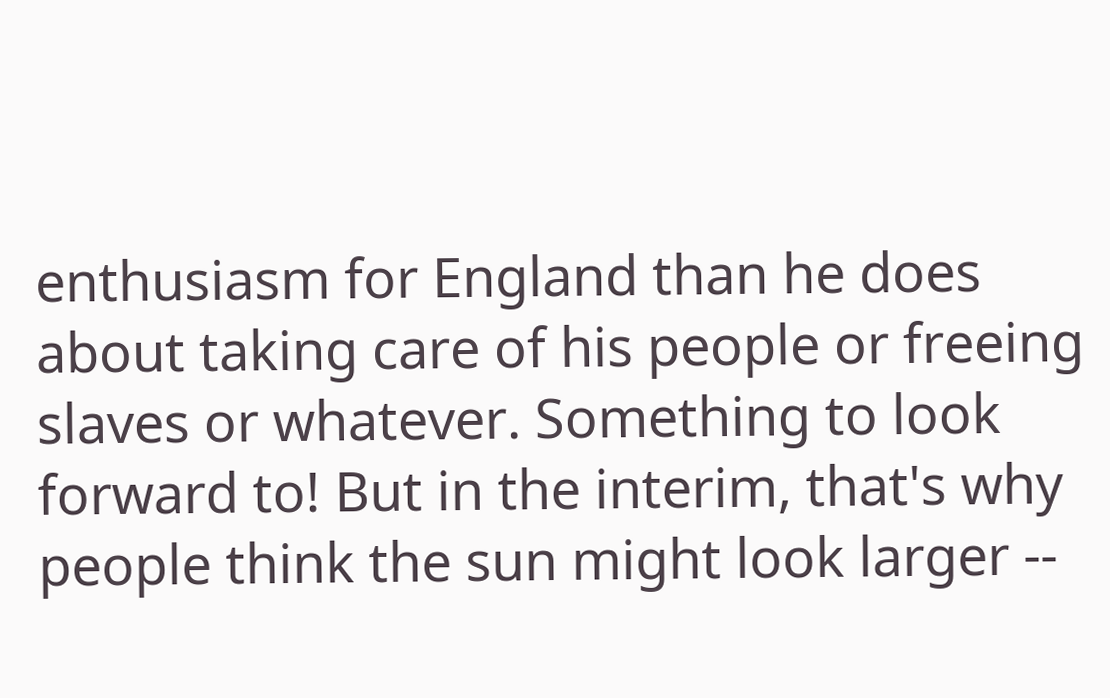enthusiasm for England than he does about taking care of his people or freeing slaves or whatever. Something to look forward to! But in the interim, that's why people think the sun might look larger --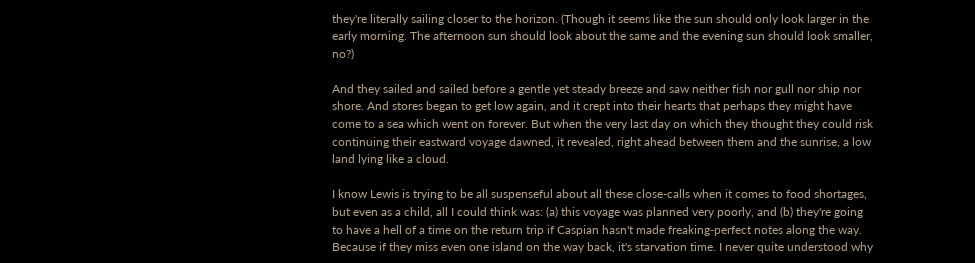they're literally sailing closer to the horizon. (Though it seems like the sun should only look larger in the early morning. The afternoon sun should look about the same and the evening sun should look smaller, no?)

And they sailed and sailed before a gentle yet steady breeze and saw neither fish nor gull nor ship nor shore. And stores began to get low again, and it crept into their hearts that perhaps they might have come to a sea which went on forever. But when the very last day on which they thought they could risk continuing their eastward voyage dawned, it revealed, right ahead between them and the sunrise, a low land lying like a cloud.

I know Lewis is trying to be all suspenseful about all these close-calls when it comes to food shortages, but even as a child, all I could think was: (a) this voyage was planned very poorly, and (b) they're going to have a hell of a time on the return trip if Caspian hasn't made freaking-perfect notes along the way. Because if they miss even one island on the way back, it's starvation time. I never quite understood why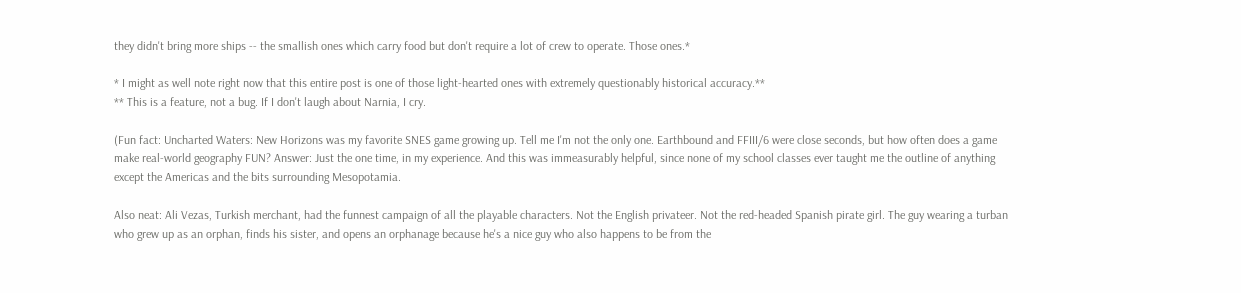they didn't bring more ships -- the smallish ones which carry food but don't require a lot of crew to operate. Those ones.*

* I might as well note right now that this entire post is one of those light-hearted ones with extremely questionably historical accuracy.**
** This is a feature, not a bug. If I don't laugh about Narnia, I cry.

(Fun fact: Uncharted Waters: New Horizons was my favorite SNES game growing up. Tell me I'm not the only one. Earthbound and FFIII/6 were close seconds, but how often does a game make real-world geography FUN? Answer: Just the one time, in my experience. And this was immeasurably helpful, since none of my school classes ever taught me the outline of anything except the Americas and the bits surrounding Mesopotamia.

Also neat: Ali Vezas, Turkish merchant, had the funnest campaign of all the playable characters. Not the English privateer. Not the red-headed Spanish pirate girl. The guy wearing a turban who grew up as an orphan, finds his sister, and opens an orphanage because he's a nice guy who also happens to be from the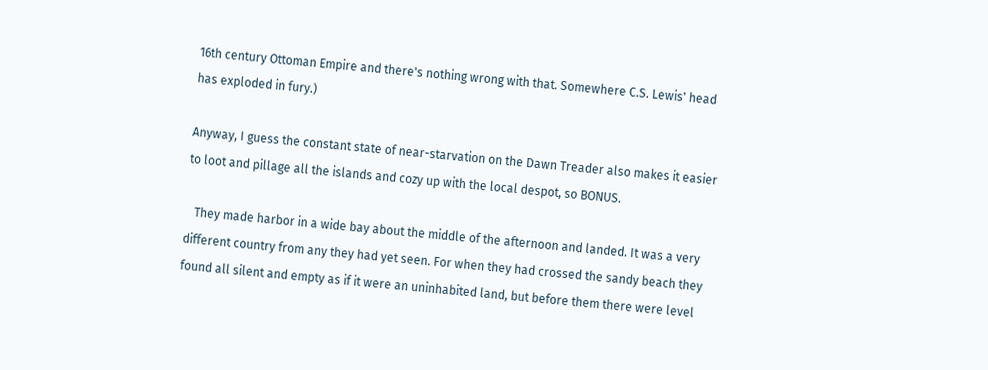16th century Ottoman Empire and there's nothing wrong with that. Somewhere C.S. Lewis' head has exploded in fury.)

Anyway, I guess the constant state of near-starvation on the Dawn Treader also makes it easier to loot and pillage all the islands and cozy up with the local despot, so BONUS.

   They made harbor in a wide bay about the middle of the afternoon and landed. It was a very different country from any they had yet seen. For when they had crossed the sandy beach they found all silent and empty as if it were an uninhabited land, but before them there were level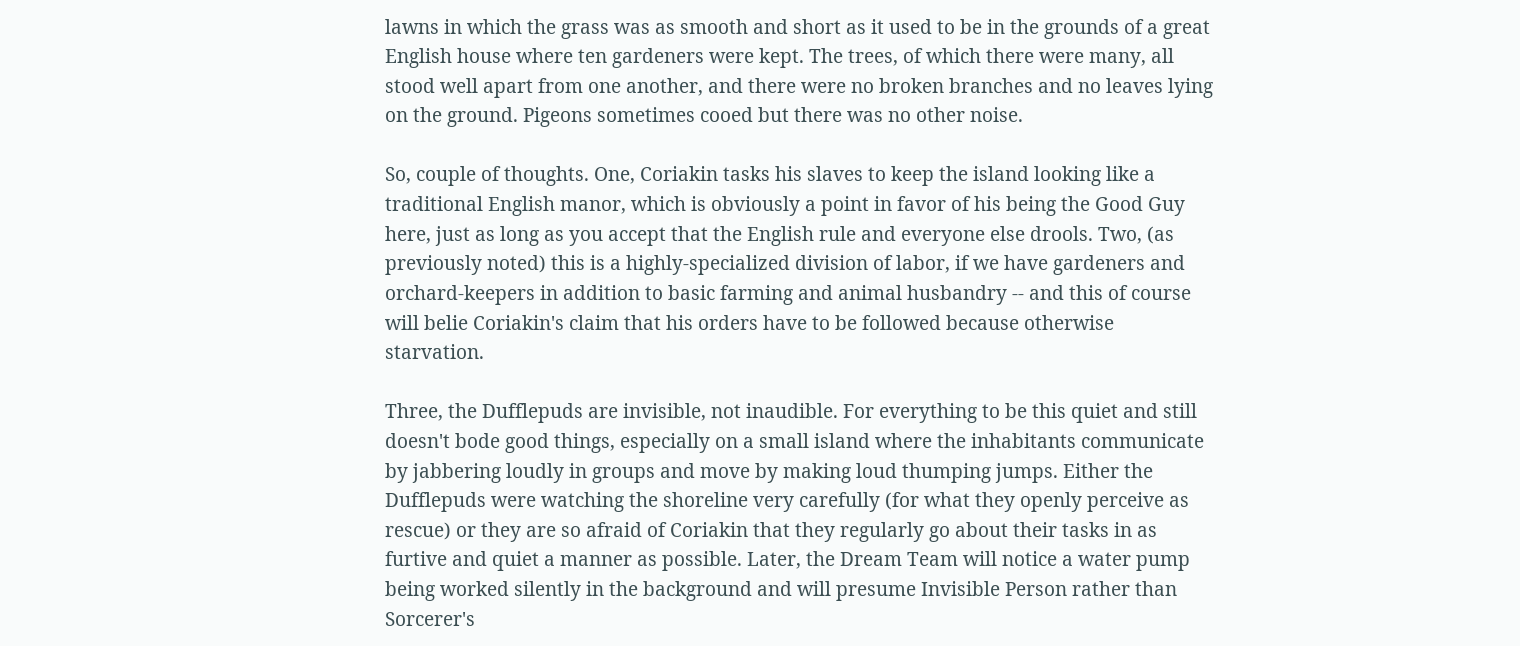lawns in which the grass was as smooth and short as it used to be in the grounds of a great English house where ten gardeners were kept. The trees, of which there were many, all stood well apart from one another, and there were no broken branches and no leaves lying on the ground. Pigeons sometimes cooed but there was no other noise.

So, couple of thoughts. One, Coriakin tasks his slaves to keep the island looking like a traditional English manor, which is obviously a point in favor of his being the Good Guy here, just as long as you accept that the English rule and everyone else drools. Two, (as previously noted) this is a highly-specialized division of labor, if we have gardeners and orchard-keepers in addition to basic farming and animal husbandry -- and this of course will belie Coriakin's claim that his orders have to be followed because otherwise starvation.

Three, the Dufflepuds are invisible, not inaudible. For everything to be this quiet and still doesn't bode good things, especially on a small island where the inhabitants communicate by jabbering loudly in groups and move by making loud thumping jumps. Either the Dufflepuds were watching the shoreline very carefully (for what they openly perceive as rescue) or they are so afraid of Coriakin that they regularly go about their tasks in as furtive and quiet a manner as possible. Later, the Dream Team will notice a water pump being worked silently in the background and will presume Invisible Person rather than Sorcerer's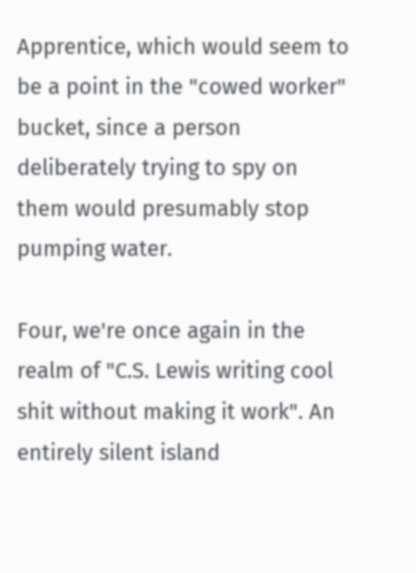Apprentice, which would seem to be a point in the "cowed worker" bucket, since a person deliberately trying to spy on them would presumably stop pumping water.

Four, we're once again in the realm of "C.S. Lewis writing cool shit without making it work". An entirely silent island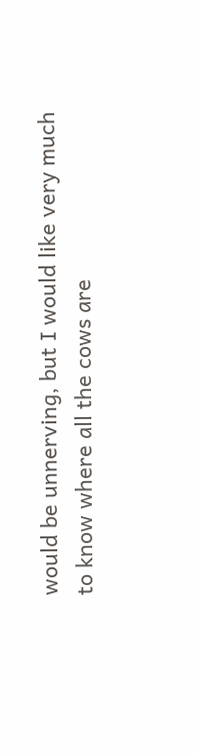would be unnerving, but I would like very much to know where all the cows are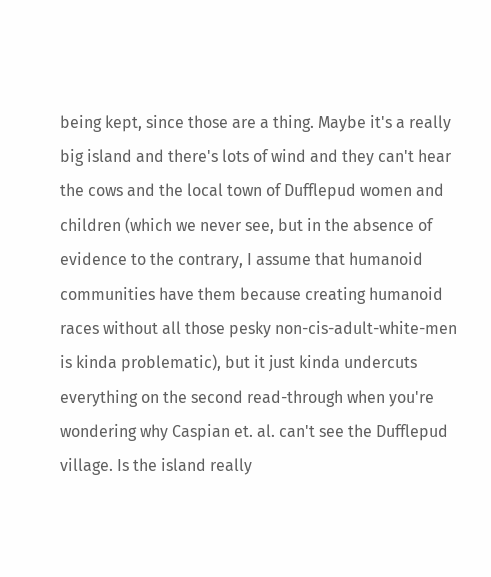being kept, since those are a thing. Maybe it's a really big island and there's lots of wind and they can't hear the cows and the local town of Dufflepud women and children (which we never see, but in the absence of evidence to the contrary, I assume that humanoid communities have them because creating humanoid races without all those pesky non-cis-adult-white-men is kinda problematic), but it just kinda undercuts everything on the second read-through when you're wondering why Caspian et. al. can't see the Dufflepud village. Is the island really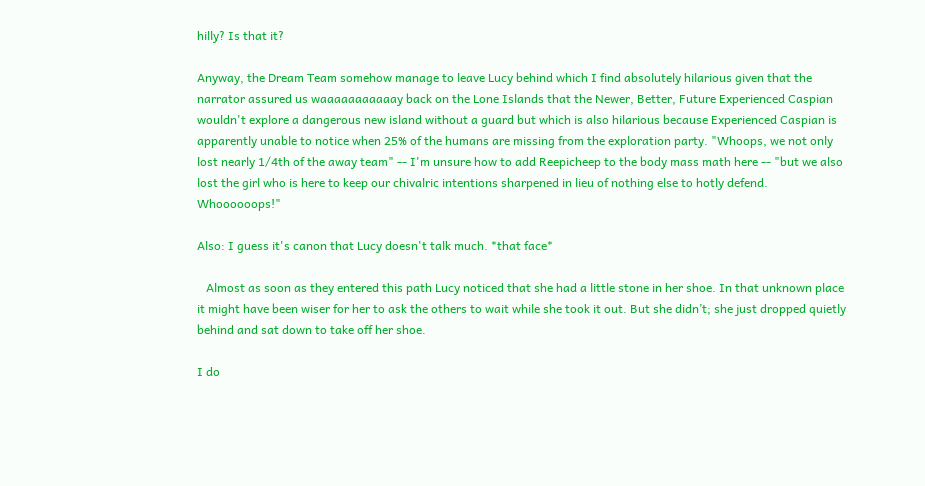hilly? Is that it?

Anyway, the Dream Team somehow manage to leave Lucy behind which I find absolutely hilarious given that the narrator assured us waaaaaaaaaaay back on the Lone Islands that the Newer, Better, Future Experienced Caspian wouldn't explore a dangerous new island without a guard but which is also hilarious because Experienced Caspian is apparently unable to notice when 25% of the humans are missing from the exploration party. "Whoops, we not only lost nearly 1/4th of the away team" -- I'm unsure how to add Reepicheep to the body mass math here -- "but we also lost the girl who is here to keep our chivalric intentions sharpened in lieu of nothing else to hotly defend. Whoooooops!"

Also: I guess it's canon that Lucy doesn't talk much. *that face*

   Almost as soon as they entered this path Lucy noticed that she had a little stone in her shoe. In that unknown place it might have been wiser for her to ask the others to wait while she took it out. But she didn’t; she just dropped quietly behind and sat down to take off her shoe.

I do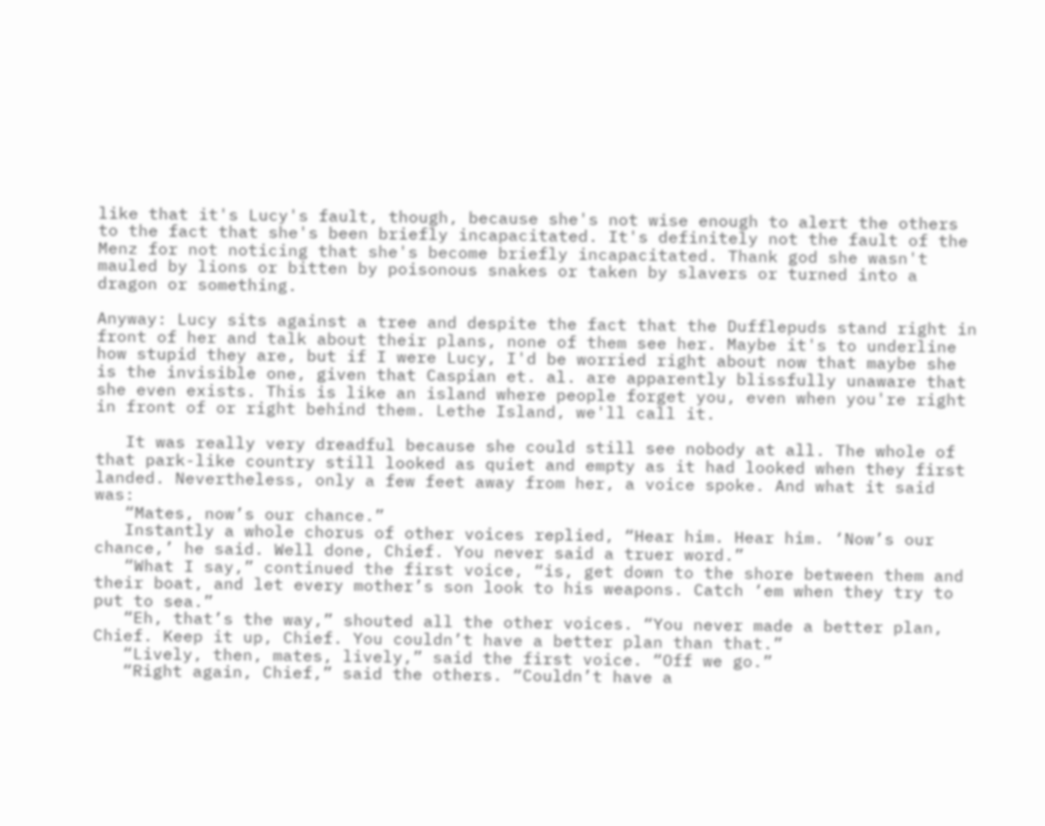like that it's Lucy's fault, though, because she's not wise enough to alert the others to the fact that she's been briefly incapacitated. It's definitely not the fault of the Menz for not noticing that she's become briefly incapacitated. Thank god she wasn't mauled by lions or bitten by poisonous snakes or taken by slavers or turned into a dragon or something.

Anyway: Lucy sits against a tree and despite the fact that the Dufflepuds stand right in front of her and talk about their plans, none of them see her. Maybe it's to underline how stupid they are, but if I were Lucy, I'd be worried right about now that maybe she is the invisible one, given that Caspian et. al. are apparently blissfully unaware that she even exists. This is like an island where people forget you, even when you're right in front of or right behind them. Lethe Island, we'll call it.

   It was really very dreadful because she could still see nobody at all. The whole of that park-like country still looked as quiet and empty as it had looked when they first landed. Nevertheless, only a few feet away from her, a voice spoke. And what it said was:
   “Mates, now’s our chance.”
   Instantly a whole chorus of other voices replied, “Hear him. Hear him. ‘Now’s our chance,’ he said. Well done, Chief. You never said a truer word.”
   “What I say,” continued the first voice, “is, get down to the shore between them and their boat, and let every mother’s son look to his weapons. Catch ‘em when they try to put to sea.”
   “Eh, that’s the way,” shouted all the other voices. “You never made a better plan, Chief. Keep it up, Chief. You couldn’t have a better plan than that.”
   “Lively, then, mates, lively,” said the first voice. “Off we go.”
   “Right again, Chief,” said the others. “Couldn’t have a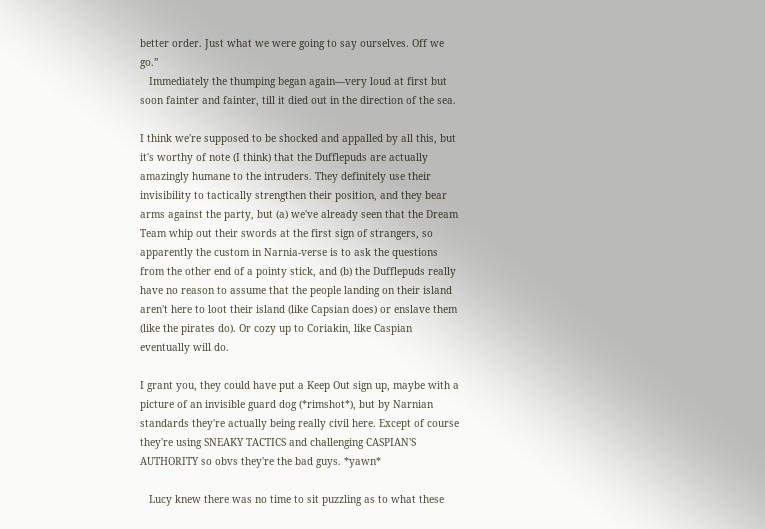better order. Just what we were going to say ourselves. Off we go.”
   Immediately the thumping began again—very loud at first but soon fainter and fainter, till it died out in the direction of the sea.

I think we're supposed to be shocked and appalled by all this, but it's worthy of note (I think) that the Dufflepuds are actually amazingly humane to the intruders. They definitely use their invisibility to tactically strengthen their position, and they bear arms against the party, but (a) we've already seen that the Dream Team whip out their swords at the first sign of strangers, so apparently the custom in Narnia-verse is to ask the questions from the other end of a pointy stick, and (b) the Dufflepuds really have no reason to assume that the people landing on their island aren't here to loot their island (like Capsian does) or enslave them (like the pirates do). Or cozy up to Coriakin, like Caspian eventually will do.

I grant you, they could have put a Keep Out sign up, maybe with a picture of an invisible guard dog (*rimshot*), but by Narnian standards they're actually being really civil here. Except of course they're using SNEAKY TACTICS and challenging CASPIAN'S AUTHORITY so obvs they're the bad guys. *yawn*

   Lucy knew there was no time to sit puzzling as to what these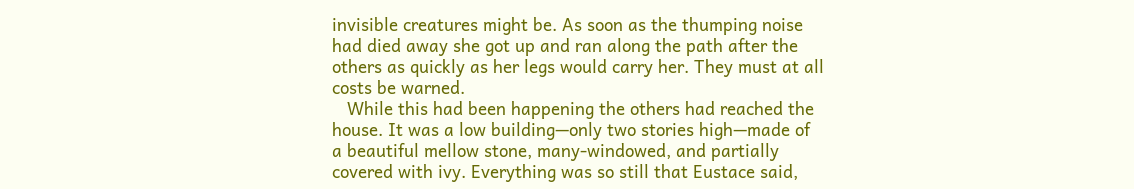invisible creatures might be. As soon as the thumping noise had died away she got up and ran along the path after the others as quickly as her legs would carry her. They must at all costs be warned.
   While this had been happening the others had reached the house. It was a low building—only two stories high—made of a beautiful mellow stone, many-windowed, and partially covered with ivy. Everything was so still that Eustace said,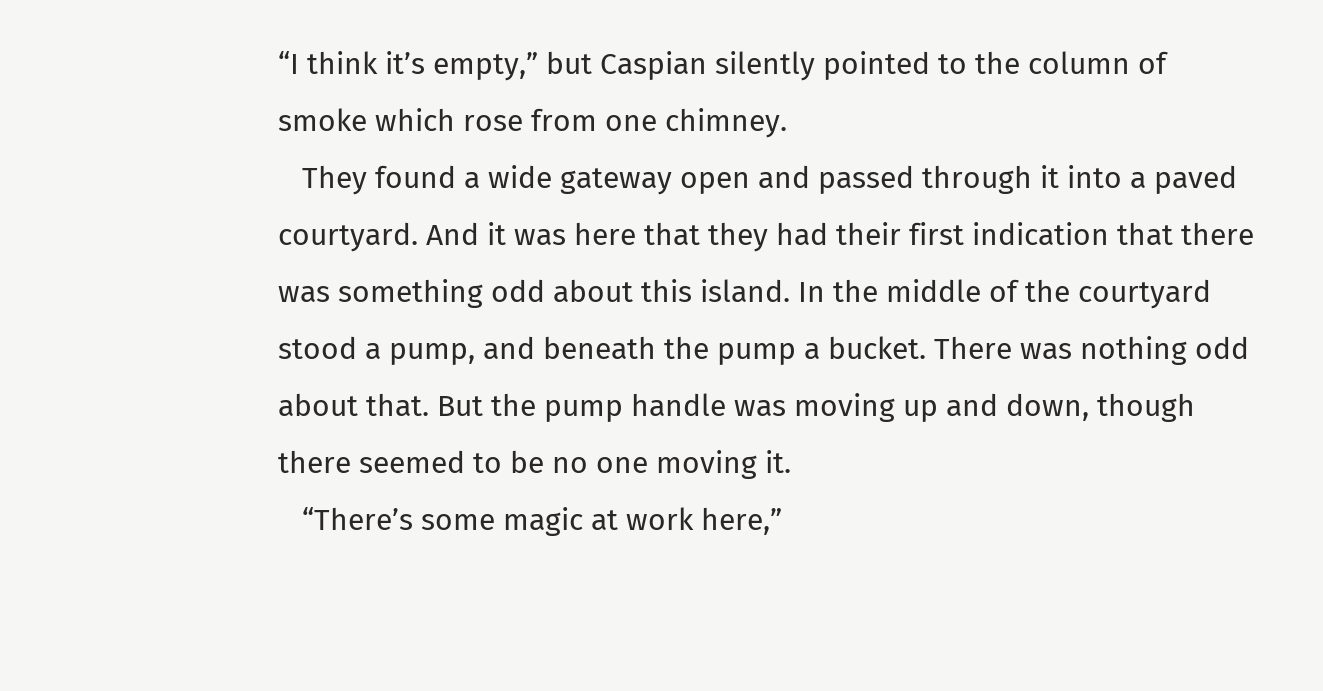“I think it’s empty,” but Caspian silently pointed to the column of smoke which rose from one chimney.
   They found a wide gateway open and passed through it into a paved courtyard. And it was here that they had their first indication that there was something odd about this island. In the middle of the courtyard stood a pump, and beneath the pump a bucket. There was nothing odd about that. But the pump handle was moving up and down, though there seemed to be no one moving it.
   “There’s some magic at work here,”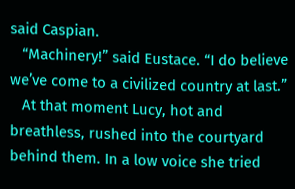said Caspian.
   “Machinery!” said Eustace. “I do believe we’ve come to a civilized country at last.”
   At that moment Lucy, hot and breathless, rushed into the courtyard behind them. In a low voice she tried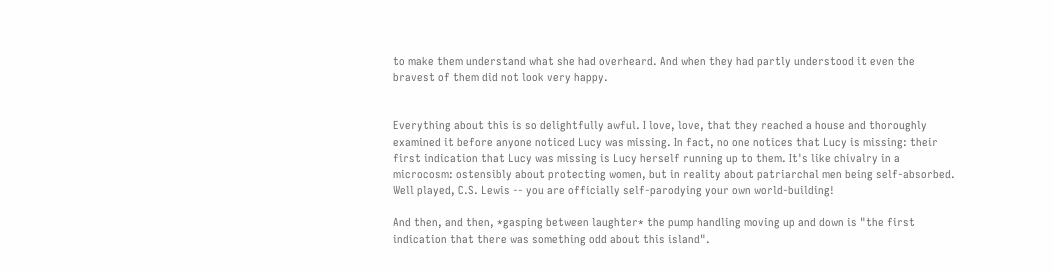to make them understand what she had overheard. And when they had partly understood it even the bravest of them did not look very happy.


Everything about this is so delightfully awful. I love, love, that they reached a house and thoroughly examined it before anyone noticed Lucy was missing. In fact, no one notices that Lucy is missing: their first indication that Lucy was missing is Lucy herself running up to them. It's like chivalry in a microcosm: ostensibly about protecting women, but in reality about patriarchal men being self-absorbed. Well played, C.S. Lewis -- you are officially self-parodying your own world-building!

And then, and then, *gasping between laughter* the pump handling moving up and down is "the first indication that there was something odd about this island".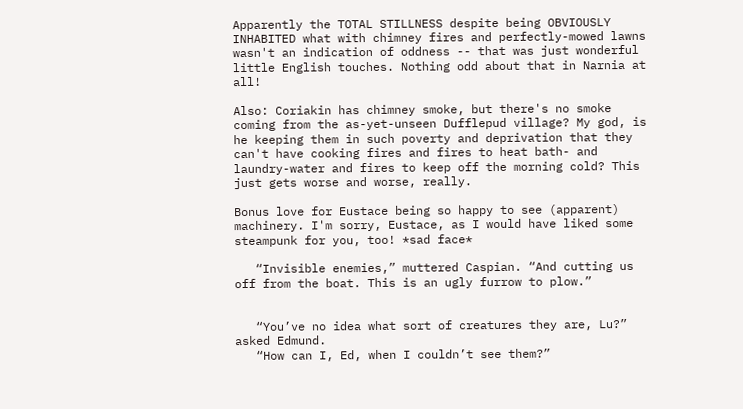Apparently the TOTAL STILLNESS despite being OBVIOUSLY INHABITED what with chimney fires and perfectly-mowed lawns wasn't an indication of oddness -- that was just wonderful little English touches. Nothing odd about that in Narnia at all!

Also: Coriakin has chimney smoke, but there's no smoke coming from the as-yet-unseen Dufflepud village? My god, is he keeping them in such poverty and deprivation that they can't have cooking fires and fires to heat bath- and laundry-water and fires to keep off the morning cold? This just gets worse and worse, really.

Bonus love for Eustace being so happy to see (apparent) machinery. I'm sorry, Eustace, as I would have liked some steampunk for you, too! *sad face*

   “Invisible enemies,” muttered Caspian. “And cutting us off from the boat. This is an ugly furrow to plow.”


   “You’ve no idea what sort of creatures they are, Lu?” asked Edmund.
   “How can I, Ed, when I couldn’t see them?”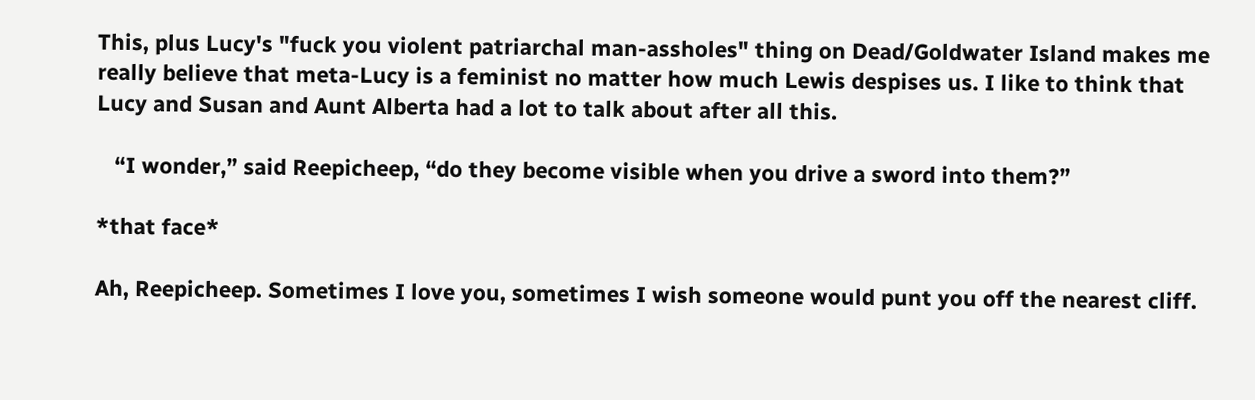This, plus Lucy's "fuck you violent patriarchal man-assholes" thing on Dead/Goldwater Island makes me really believe that meta-Lucy is a feminist no matter how much Lewis despises us. I like to think that Lucy and Susan and Aunt Alberta had a lot to talk about after all this.

   “I wonder,” said Reepicheep, “do they become visible when you drive a sword into them?”

*that face*

Ah, Reepicheep. Sometimes I love you, sometimes I wish someone would punt you off the nearest cliff.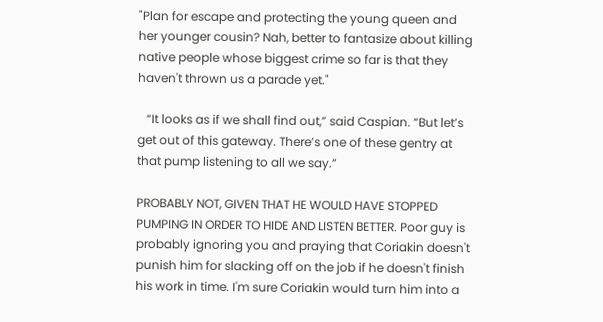"Plan for escape and protecting the young queen and her younger cousin? Nah, better to fantasize about killing native people whose biggest crime so far is that they haven't thrown us a parade yet."

   “It looks as if we shall find out,” said Caspian. “But let’s get out of this gateway. There’s one of these gentry at that pump listening to all we say.”

PROBABLY NOT, GIVEN THAT HE WOULD HAVE STOPPED PUMPING IN ORDER TO HIDE AND LISTEN BETTER. Poor guy is probably ignoring you and praying that Coriakin doesn't punish him for slacking off on the job if he doesn't finish his work in time. I'm sure Coriakin would turn him into a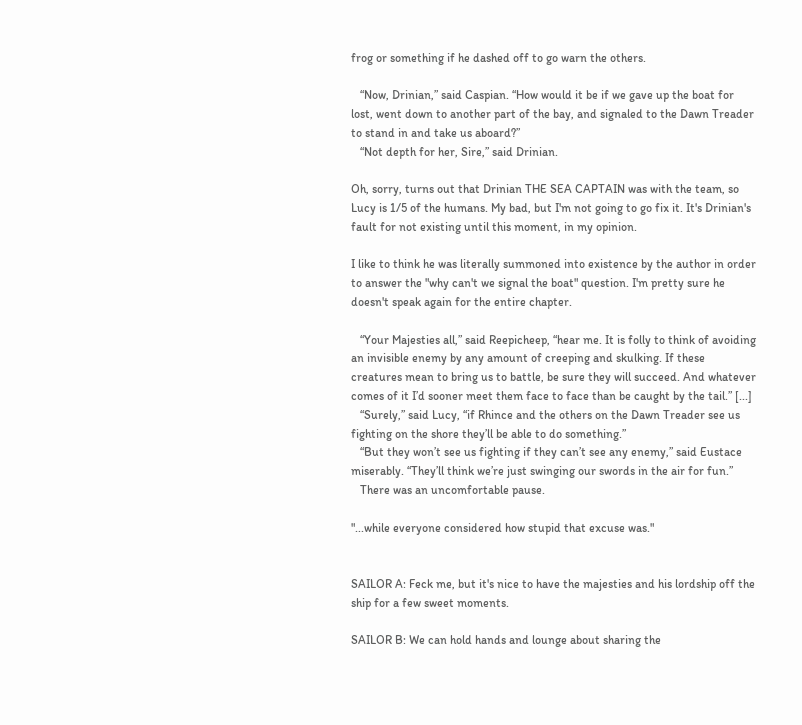frog or something if he dashed off to go warn the others.

   “Now, Drinian,” said Caspian. “How would it be if we gave up the boat for lost, went down to another part of the bay, and signaled to the Dawn Treader to stand in and take us aboard?”
   “Not depth for her, Sire,” said Drinian.

Oh, sorry, turns out that Drinian THE SEA CAPTAIN was with the team, so Lucy is 1/5 of the humans. My bad, but I'm not going to go fix it. It's Drinian's fault for not existing until this moment, in my opinion.

I like to think he was literally summoned into existence by the author in order to answer the "why can't we signal the boat" question. I'm pretty sure he doesn't speak again for the entire chapter.

   “Your Majesties all,” said Reepicheep, “hear me. It is folly to think of avoiding an invisible enemy by any amount of creeping and skulking. If these creatures mean to bring us to battle, be sure they will succeed. And whatever comes of it I’d sooner meet them face to face than be caught by the tail.” [...]
   “Surely,” said Lucy, “if Rhince and the others on the Dawn Treader see us fighting on the shore they’ll be able to do something.”
   “But they won’t see us fighting if they can’t see any enemy,” said Eustace miserably. “They’ll think we’re just swinging our swords in the air for fun.”
   There was an uncomfortable pause.

"...while everyone considered how stupid that excuse was."


SAILOR A: Feck me, but it's nice to have the majesties and his lordship off the ship for a few sweet moments.

SAILOR B: We can hold hands and lounge about sharing the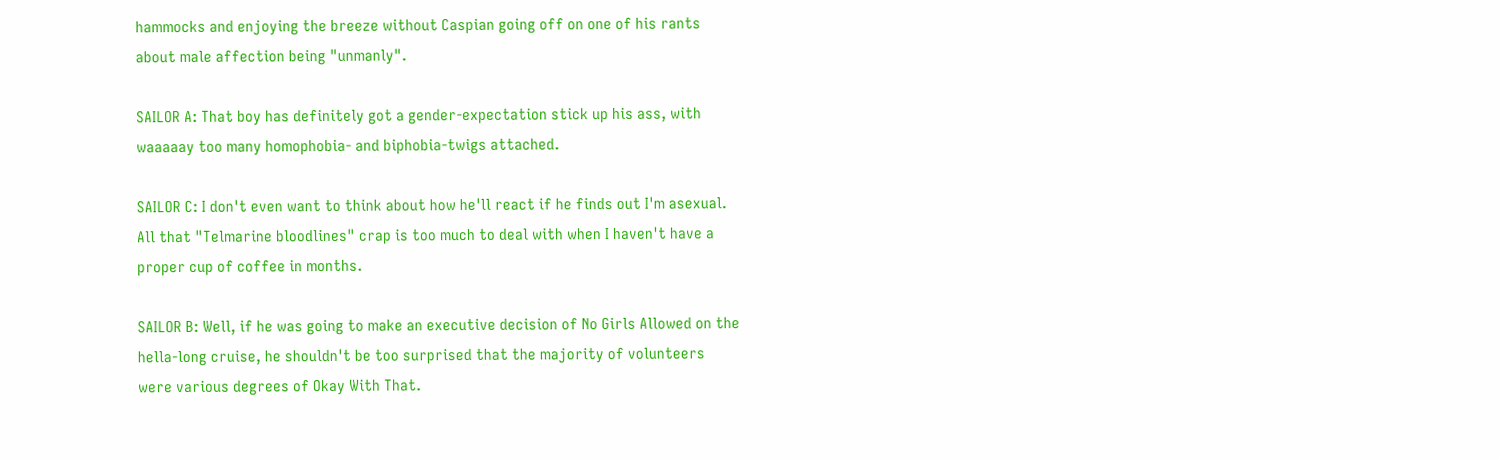hammocks and enjoying the breeze without Caspian going off on one of his rants about male affection being "unmanly".

SAILOR A: That boy has definitely got a gender-expectation stick up his ass, with waaaaay too many homophobia- and biphobia-twigs attached.

SAILOR C: I don't even want to think about how he'll react if he finds out I'm asexual. All that "Telmarine bloodlines" crap is too much to deal with when I haven't have a proper cup of coffee in months.

SAILOR B: Well, if he was going to make an executive decision of No Girls Allowed on the hella-long cruise, he shouldn't be too surprised that the majority of volunteers were various degrees of Okay With That.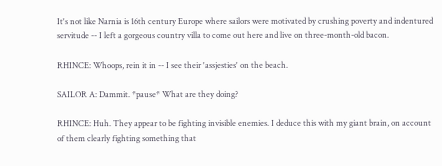It's not like Narnia is 16th century Europe where sailors were motivated by crushing poverty and indentured servitude -- I left a gorgeous country villa to come out here and live on three-month-old bacon.

RHINCE: Whoops, rein it in -- I see their 'assjesties' on the beach.

SAILOR A: Dammit. *pause* What are they doing?

RHINCE: Huh. They appear to be fighting invisible enemies. I deduce this with my giant brain, on account of them clearly fighting something that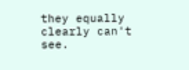they equally clearly can't see.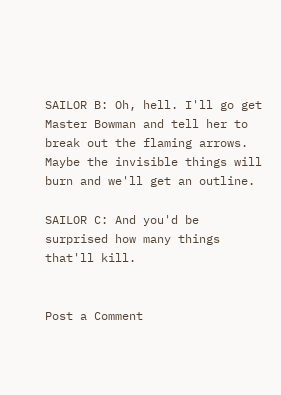SAILOR B: Oh, hell. I'll go get Master Bowman and tell her to break out the flaming arrows. Maybe the invisible things will burn and we'll get an outline.

SAILOR C: And you'd be surprised how many things that'll kill.


Post a Comment